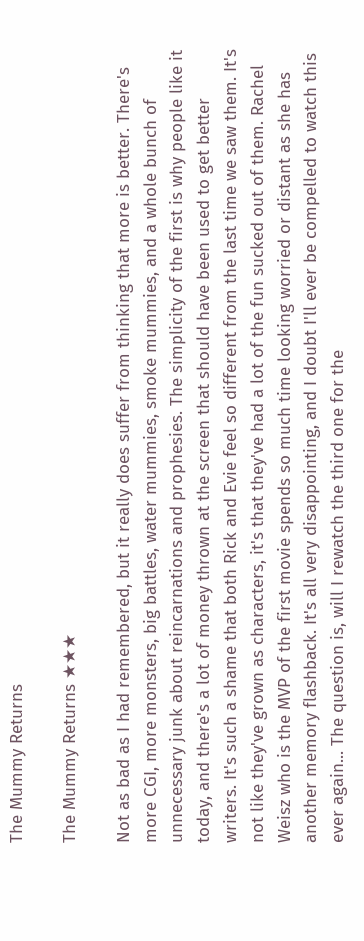The Mummy Returns

The Mummy Returns ★★★

Not as bad as I had remembered, but it really does suffer from thinking that more is better. There's more CGI, more monsters, big battles, water mummies, smoke mummies, and a whole bunch of unnecessary junk about reincarnations and prophesies. The simplicity of the first is why people like it today, and there's a lot of money thrown at the screen that should have been used to get better writers. It's such a shame that both Rick and Evie feel so different from the last time we saw them. It's not like they've grown as characters, it's that they've had a lot of the fun sucked out of them. Rachel Weisz who is the MVP of the first movie spends so much time looking worried or distant as she has another memory flashback. It's all very disappointing, and I doubt I'll ever be compelled to watch this ever again... The question is, will I rewatch the third one for the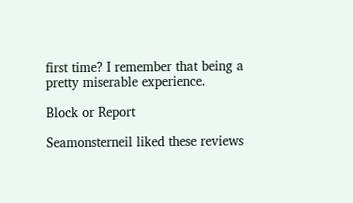first time? I remember that being a pretty miserable experience.

Block or Report

Seamonsterneil liked these reviews